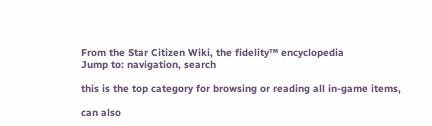From the Star Citizen Wiki, the fidelity™ encyclopedia
Jump to: navigation, search

this is the top category for browsing or reading all in-game items,

can also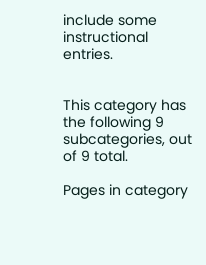include some instructional entries.


This category has the following 9 subcategories, out of 9 total.

Pages in category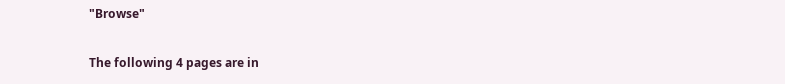"Browse"

The following 4 pages are in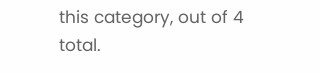this category, out of 4 total.